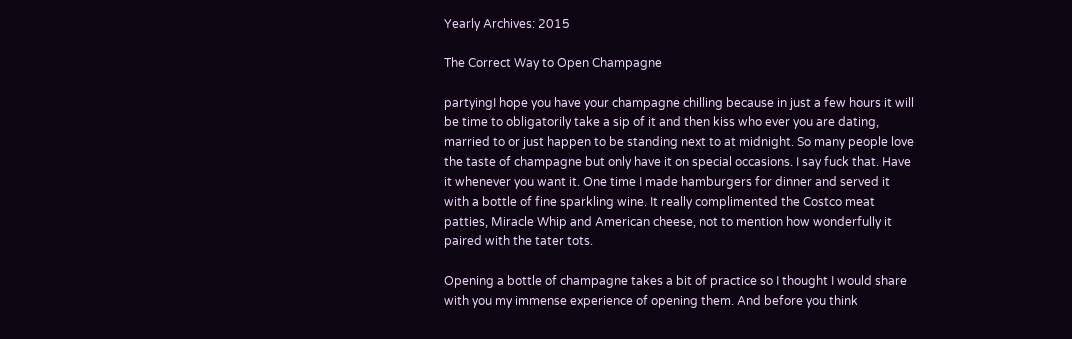Yearly Archives: 2015

The Correct Way to Open Champagne

partyingI hope you have your champagne chilling because in just a few hours it will be time to obligatorily take a sip of it and then kiss who ever you are dating, married to or just happen to be standing next to at midnight. So many people love the taste of champagne but only have it on special occasions. I say fuck that. Have it whenever you want it. One time I made hamburgers for dinner and served it with a bottle of fine sparkling wine. It really complimented the Costco meat patties, Miracle Whip and American cheese, not to mention how wonderfully it paired with the tater tots.

Opening a bottle of champagne takes a bit of practice so I thought I would share with you my immense experience of opening them. And before you think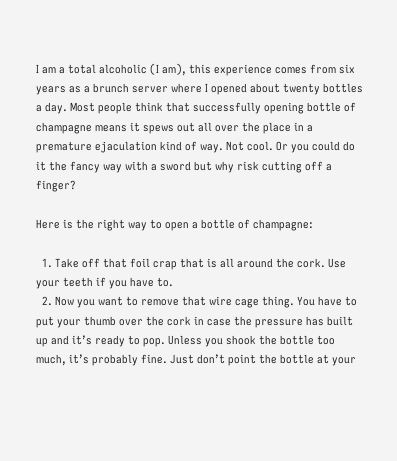I am a total alcoholic (I am), this experience comes from six years as a brunch server where I opened about twenty bottles a day. Most people think that successfully opening bottle of champagne means it spews out all over the place in a premature ejaculation kind of way. Not cool. Or you could do it the fancy way with a sword but why risk cutting off a finger?

Here is the right way to open a bottle of champagne:

  1. Take off that foil crap that is all around the cork. Use your teeth if you have to.
  2. Now you want to remove that wire cage thing. You have to put your thumb over the cork in case the pressure has built up and it’s ready to pop. Unless you shook the bottle too much, it’s probably fine. Just don’t point the bottle at your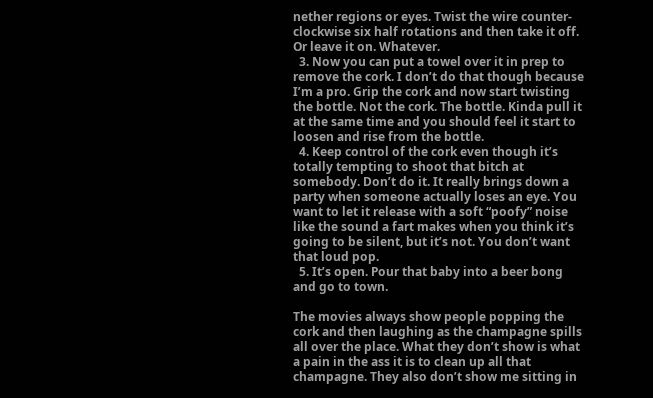nether regions or eyes. Twist the wire counter-clockwise six half rotations and then take it off. Or leave it on. Whatever.
  3. Now you can put a towel over it in prep to remove the cork. I don’t do that though because I’m a pro. Grip the cork and now start twisting the bottle. Not the cork. The bottle. Kinda pull it at the same time and you should feel it start to loosen and rise from the bottle.
  4. Keep control of the cork even though it’s totally tempting to shoot that bitch at somebody. Don’t do it. It really brings down a party when someone actually loses an eye. You want to let it release with a soft “poofy” noise like the sound a fart makes when you think it’s going to be silent, but it’s not. You don’t want that loud pop.
  5. It’s open. Pour that baby into a beer bong and go to town.

The movies always show people popping the cork and then laughing as the champagne spills all over the place. What they don’t show is what a pain in the ass it is to clean up all that champagne. They also don’t show me sitting in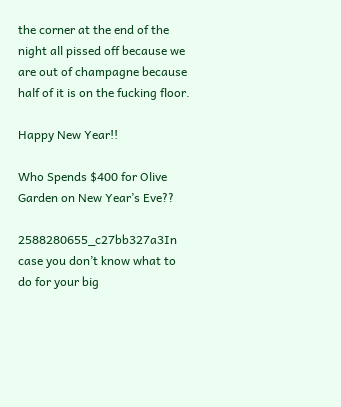the corner at the end of the night all pissed off because we are out of champagne because half of it is on the fucking floor.

Happy New Year!!

Who Spends $400 for Olive Garden on New Year’s Eve??

2588280655_c27bb327a3In case you don’t know what to do for your big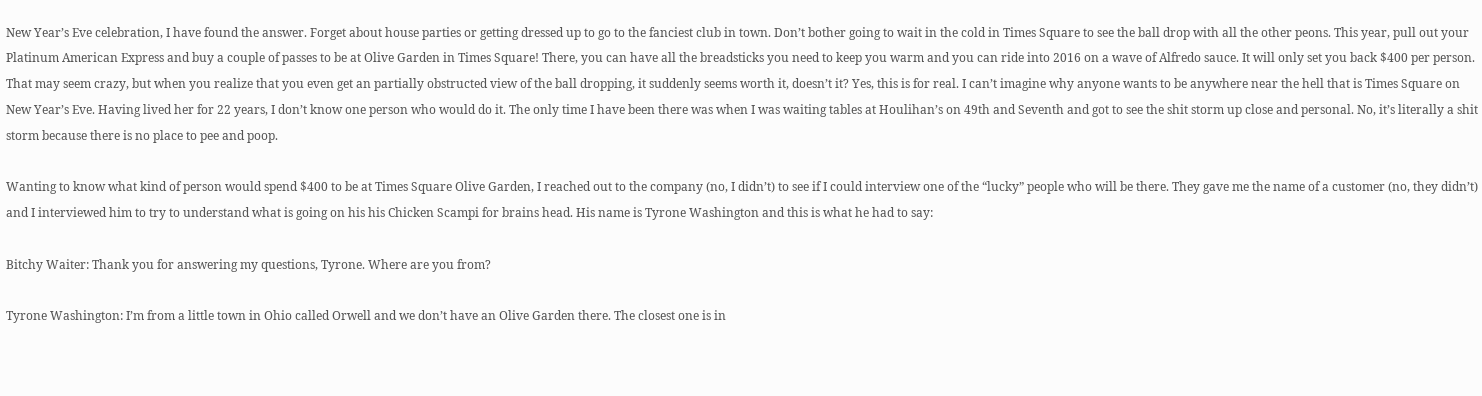New Year’s Eve celebration, I have found the answer. Forget about house parties or getting dressed up to go to the fanciest club in town. Don’t bother going to wait in the cold in Times Square to see the ball drop with all the other peons. This year, pull out your Platinum American Express and buy a couple of passes to be at Olive Garden in Times Square! There, you can have all the breadsticks you need to keep you warm and you can ride into 2016 on a wave of Alfredo sauce. It will only set you back $400 per person. That may seem crazy, but when you realize that you even get an partially obstructed view of the ball dropping, it suddenly seems worth it, doesn’t it? Yes, this is for real. I can’t imagine why anyone wants to be anywhere near the hell that is Times Square on New Year’s Eve. Having lived her for 22 years, I don’t know one person who would do it. The only time I have been there was when I was waiting tables at Houlihan’s on 49th and Seventh and got to see the shit storm up close and personal. No, it’s literally a shit storm because there is no place to pee and poop.

Wanting to know what kind of person would spend $400 to be at Times Square Olive Garden, I reached out to the company (no, I didn’t) to see if I could interview one of the “lucky” people who will be there. They gave me the name of a customer (no, they didn’t) and I interviewed him to try to understand what is going on his his Chicken Scampi for brains head. His name is Tyrone Washington and this is what he had to say:

Bitchy Waiter: Thank you for answering my questions, Tyrone. Where are you from?

Tyrone Washington: I’m from a little town in Ohio called Orwell and we don’t have an Olive Garden there. The closest one is in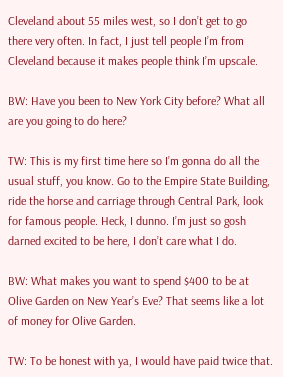Cleveland about 55 miles west, so I don’t get to go there very often. In fact, I just tell people I’m from Cleveland because it makes people think I’m upscale.

BW: Have you been to New York City before? What all are you going to do here?

TW: This is my first time here so I’m gonna do all the usual stuff, you know. Go to the Empire State Building, ride the horse and carriage through Central Park, look for famous people. Heck, I dunno. I’m just so gosh darned excited to be here, I don’t care what I do.

BW: What makes you want to spend $400 to be at Olive Garden on New Year’s Eve? That seems like a lot of money for Olive Garden.

TW: To be honest with ya, I would have paid twice that.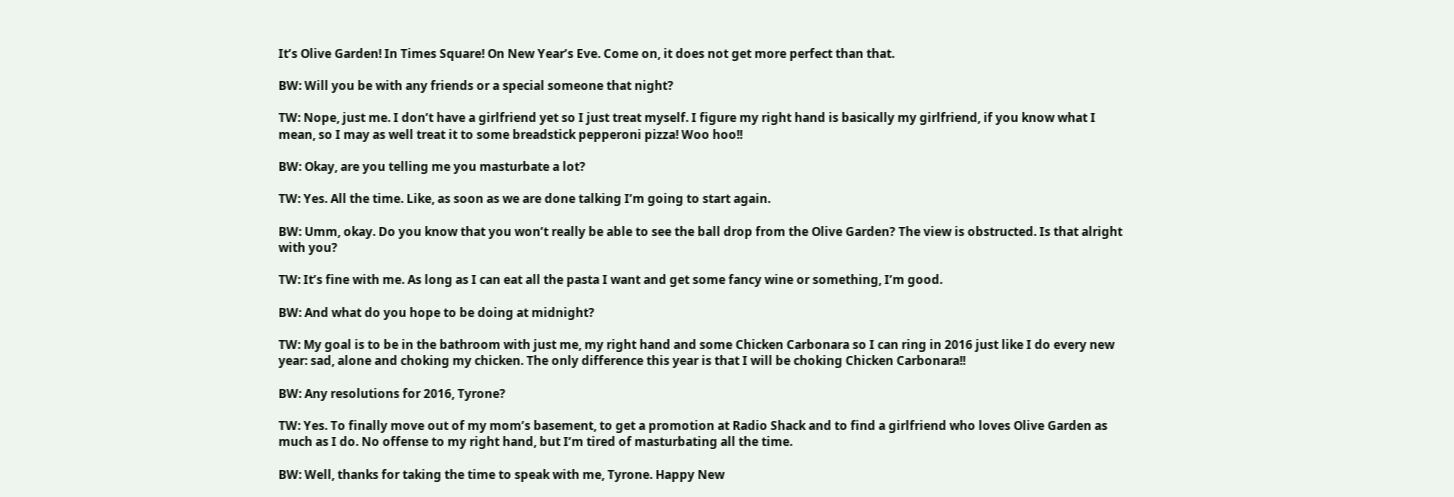It’s Olive Garden! In Times Square! On New Year’s Eve. Come on, it does not get more perfect than that.

BW: Will you be with any friends or a special someone that night?

TW: Nope, just me. I don’t have a girlfriend yet so I just treat myself. I figure my right hand is basically my girlfriend, if you know what I mean, so I may as well treat it to some breadstick pepperoni pizza! Woo hoo!!

BW: Okay, are you telling me you masturbate a lot?

TW: Yes. All the time. Like, as soon as we are done talking I’m going to start again.

BW: Umm, okay. Do you know that you won’t really be able to see the ball drop from the Olive Garden? The view is obstructed. Is that alright with you?

TW: It’s fine with me. As long as I can eat all the pasta I want and get some fancy wine or something, I’m good.

BW: And what do you hope to be doing at midnight?

TW: My goal is to be in the bathroom with just me, my right hand and some Chicken Carbonara so I can ring in 2016 just like I do every new year: sad, alone and choking my chicken. The only difference this year is that I will be choking Chicken Carbonara!!

BW: Any resolutions for 2016, Tyrone?

TW: Yes. To finally move out of my mom’s basement, to get a promotion at Radio Shack and to find a girlfriend who loves Olive Garden as much as I do. No offense to my right hand, but I’m tired of masturbating all the time.

BW: Well, thanks for taking the time to speak with me, Tyrone. Happy New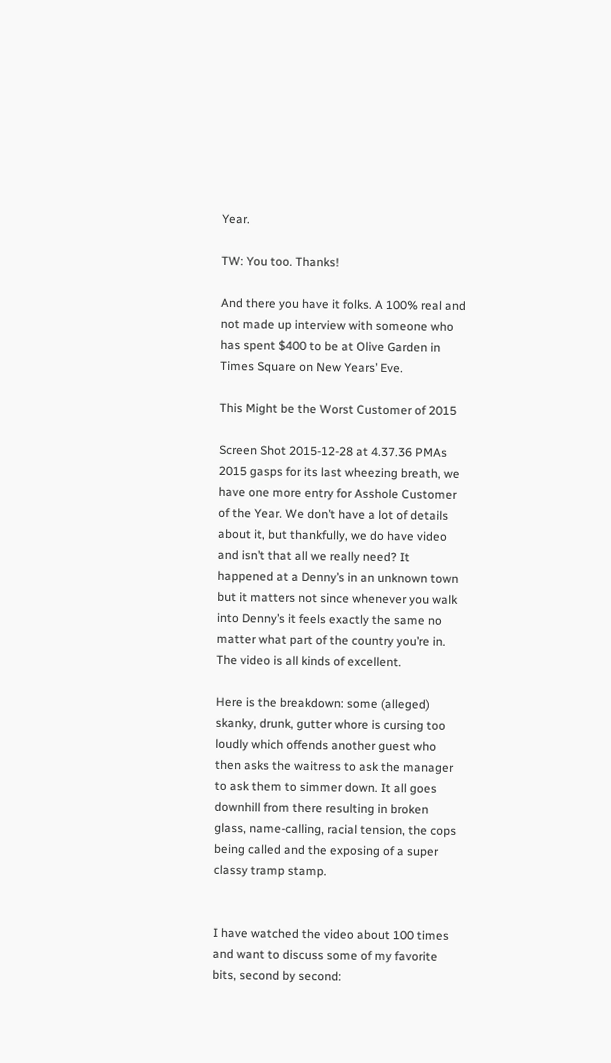Year.

TW: You too. Thanks!

And there you have it folks. A 100% real and not made up interview with someone who has spent $400 to be at Olive Garden in Times Square on New Years’ Eve.

This Might be the Worst Customer of 2015

Screen Shot 2015-12-28 at 4.37.36 PMAs 2015 gasps for its last wheezing breath, we have one more entry for Asshole Customer of the Year. We don’t have a lot of details about it, but thankfully, we do have video and isn’t that all we really need? It happened at a Denny’s in an unknown town but it matters not since whenever you walk into Denny’s it feels exactly the same no matter what part of the country you’re in. The video is all kinds of excellent.

Here is the breakdown: some (alleged) skanky, drunk, gutter whore is cursing too loudly which offends another guest who then asks the waitress to ask the manager to ask them to simmer down. It all goes downhill from there resulting in broken glass, name-calling, racial tension, the cops being called and the exposing of a super classy tramp stamp.


I have watched the video about 100 times and want to discuss some of my favorite bits, second by second: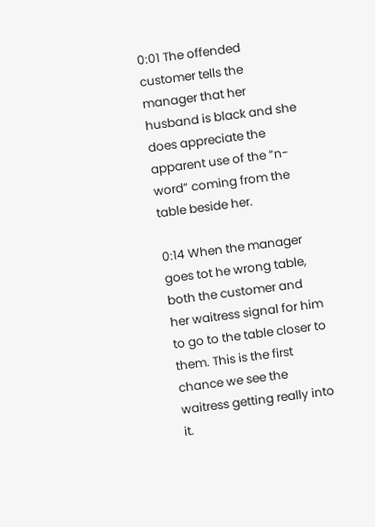0:01 The offended customer tells the manager that her husband is black and she does appreciate the apparent use of the “n-word” coming from the table beside her.

0:14 When the manager goes tot he wrong table, both the customer and her waitress signal for him to go to the table closer to them. This is the first chance we see the waitress getting really into it.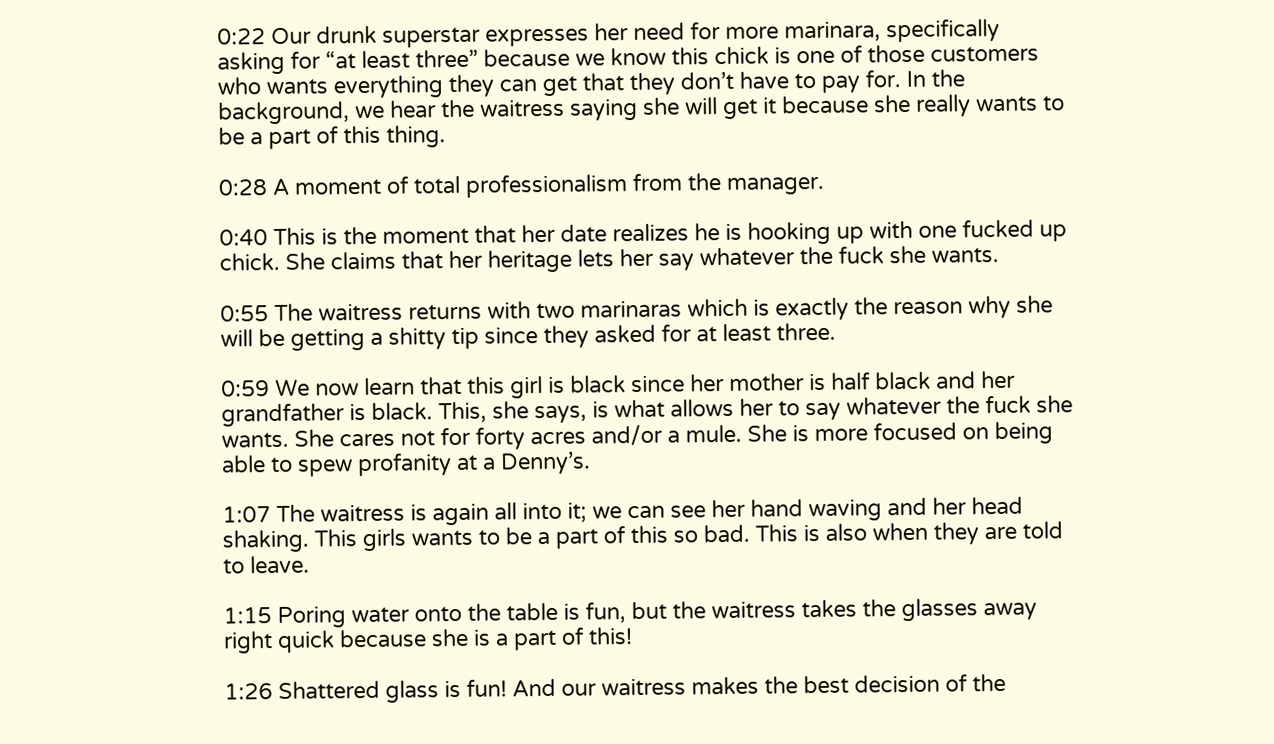0:22 Our drunk superstar expresses her need for more marinara, specifically asking for “at least three” because we know this chick is one of those customers who wants everything they can get that they don’t have to pay for. In the background, we hear the waitress saying she will get it because she really wants to be a part of this thing.

0:28 A moment of total professionalism from the manager.

0:40 This is the moment that her date realizes he is hooking up with one fucked up chick. She claims that her heritage lets her say whatever the fuck she wants.

0:55 The waitress returns with two marinaras which is exactly the reason why she will be getting a shitty tip since they asked for at least three.

0:59 We now learn that this girl is black since her mother is half black and her grandfather is black. This, she says, is what allows her to say whatever the fuck she wants. She cares not for forty acres and/or a mule. She is more focused on being able to spew profanity at a Denny’s.

1:07 The waitress is again all into it; we can see her hand waving and her head shaking. This girls wants to be a part of this so bad. This is also when they are told to leave.

1:15 Poring water onto the table is fun, but the waitress takes the glasses away right quick because she is a part of this!

1:26 Shattered glass is fun! And our waitress makes the best decision of the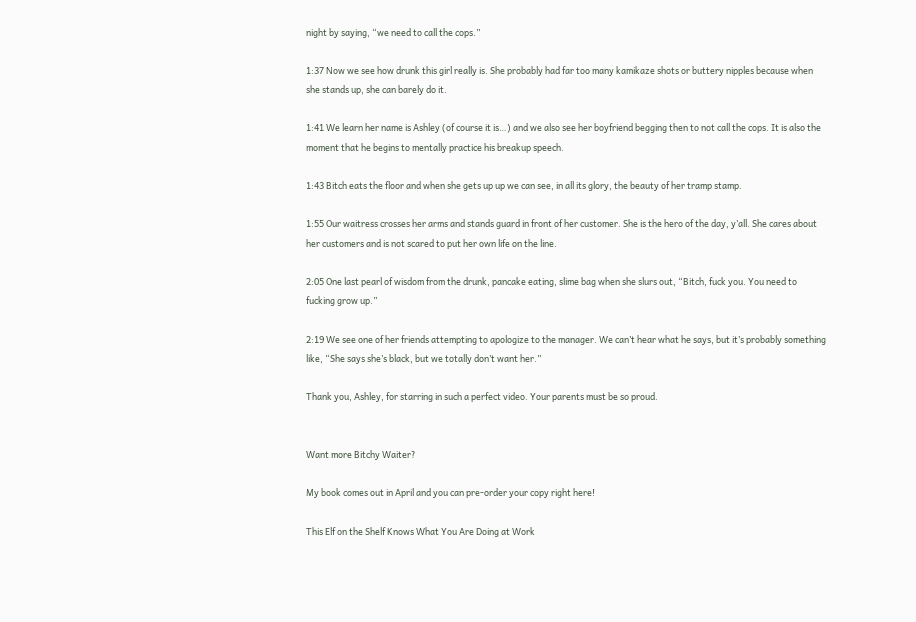night by saying, “we need to call the cops.”

1:37 Now we see how drunk this girl really is. She probably had far too many kamikaze shots or buttery nipples because when she stands up, she can barely do it.

1:41 We learn her name is Ashley (of course it is…) and we also see her boyfriend begging then to not call the cops. It is also the moment that he begins to mentally practice his breakup speech.

1:43 Bitch eats the floor and when she gets up up we can see, in all its glory, the beauty of her tramp stamp.

1:55 Our waitress crosses her arms and stands guard in front of her customer. She is the hero of the day, y’all. She cares about her customers and is not scared to put her own life on the line.

2:05 One last pearl of wisdom from the drunk, pancake eating, slime bag when she slurs out, “Bitch, fuck you. You need to fucking grow up.”

2:19 We see one of her friends attempting to apologize to the manager. We can’t hear what he says, but it’s probably something like, “She says she’s black, but we totally don’t want her.”

Thank you, Ashley, for starring in such a perfect video. Your parents must be so proud.


Want more Bitchy Waiter?

My book comes out in April and you can pre-order your copy right here!

This Elf on the Shelf Knows What You Are Doing at Work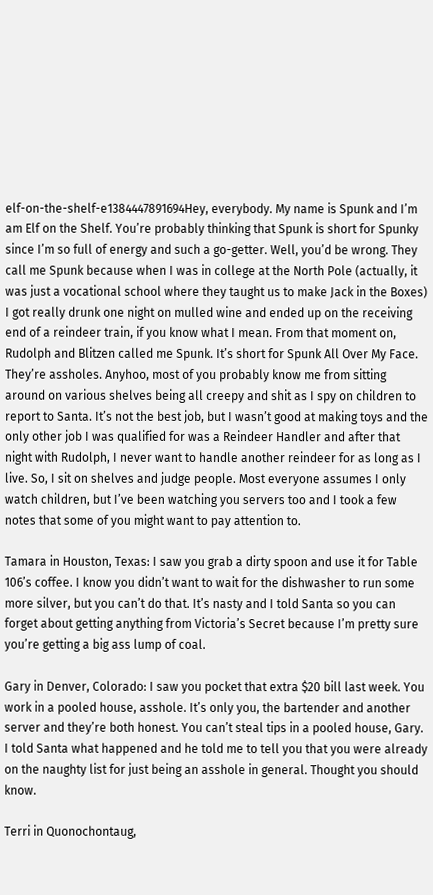elf-on-the-shelf-e1384447891694Hey, everybody. My name is Spunk and I’m am Elf on the Shelf. You’re probably thinking that Spunk is short for Spunky since I’m so full of energy and such a go-getter. Well, you’d be wrong. They call me Spunk because when I was in college at the North Pole (actually, it was just a vocational school where they taught us to make Jack in the Boxes) I got really drunk one night on mulled wine and ended up on the receiving end of a reindeer train, if you know what I mean. From that moment on, Rudolph and Blitzen called me Spunk. It’s short for Spunk All Over My Face. They’re assholes. Anyhoo, most of you probably know me from sitting around on various shelves being all creepy and shit as I spy on children to report to Santa. It’s not the best job, but I wasn’t good at making toys and the only other job I was qualified for was a Reindeer Handler and after that night with Rudolph, I never want to handle another reindeer for as long as I live. So, I sit on shelves and judge people. Most everyone assumes I only watch children, but I’ve been watching you servers too and I took a few notes that some of you might want to pay attention to.

Tamara in Houston, Texas: I saw you grab a dirty spoon and use it for Table 106’s coffee. I know you didn’t want to wait for the dishwasher to run some more silver, but you can’t do that. It’s nasty and I told Santa so you can forget about getting anything from Victoria’s Secret because I’m pretty sure you’re getting a big ass lump of coal.

Gary in Denver, Colorado: I saw you pocket that extra $20 bill last week. You work in a pooled house, asshole. It’s only you, the bartender and another server and they’re both honest. You can’t steal tips in a pooled house, Gary. I told Santa what happened and he told me to tell you that you were already on the naughty list for just being an asshole in general. Thought you should know.

Terri in Quonochontaug,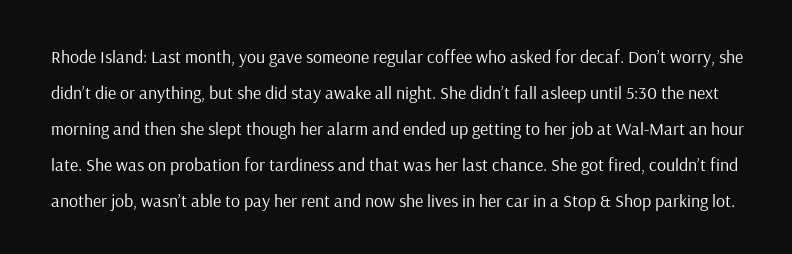Rhode Island: Last month, you gave someone regular coffee who asked for decaf. Don’t worry, she didn’t die or anything, but she did stay awake all night. She didn’t fall asleep until 5:30 the next morning and then she slept though her alarm and ended up getting to her job at Wal-Mart an hour late. She was on probation for tardiness and that was her last chance. She got fired, couldn’t find another job, wasn’t able to pay her rent and now she lives in her car in a Stop & Shop parking lot.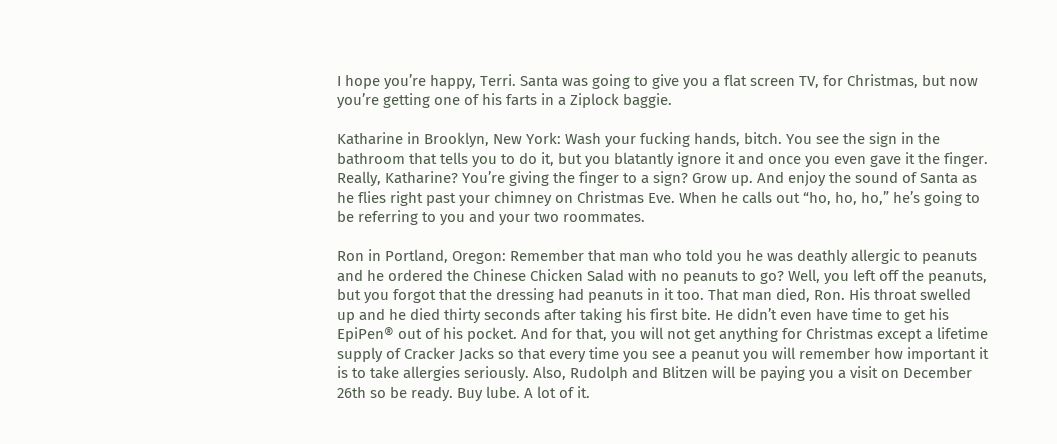I hope you’re happy, Terri. Santa was going to give you a flat screen TV, for Christmas, but now you’re getting one of his farts in a Ziplock baggie.

Katharine in Brooklyn, New York: Wash your fucking hands, bitch. You see the sign in the bathroom that tells you to do it, but you blatantly ignore it and once you even gave it the finger. Really, Katharine? You’re giving the finger to a sign? Grow up. And enjoy the sound of Santa as he flies right past your chimney on Christmas Eve. When he calls out “ho, ho, ho,” he’s going to be referring to you and your two roommates.

Ron in Portland, Oregon: Remember that man who told you he was deathly allergic to peanuts and he ordered the Chinese Chicken Salad with no peanuts to go? Well, you left off the peanuts, but you forgot that the dressing had peanuts in it too. That man died, Ron. His throat swelled up and he died thirty seconds after taking his first bite. He didn’t even have time to get his EpiPen® out of his pocket. And for that, you will not get anything for Christmas except a lifetime supply of Cracker Jacks so that every time you see a peanut you will remember how important it is to take allergies seriously. Also, Rudolph and Blitzen will be paying you a visit on December 26th so be ready. Buy lube. A lot of it.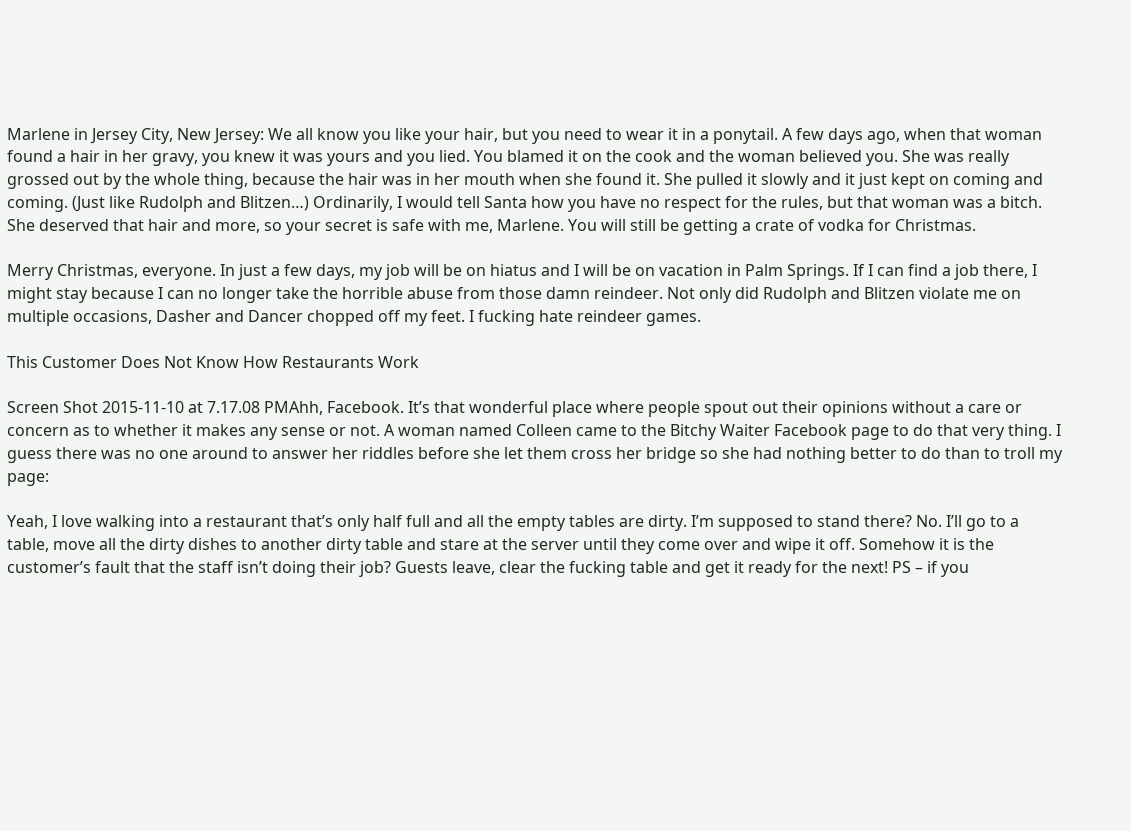Marlene in Jersey City, New Jersey: We all know you like your hair, but you need to wear it in a ponytail. A few days ago, when that woman found a hair in her gravy, you knew it was yours and you lied. You blamed it on the cook and the woman believed you. She was really grossed out by the whole thing, because the hair was in her mouth when she found it. She pulled it slowly and it just kept on coming and coming. (Just like Rudolph and Blitzen…) Ordinarily, I would tell Santa how you have no respect for the rules, but that woman was a bitch. She deserved that hair and more, so your secret is safe with me, Marlene. You will still be getting a crate of vodka for Christmas.

Merry Christmas, everyone. In just a few days, my job will be on hiatus and I will be on vacation in Palm Springs. If I can find a job there, I might stay because I can no longer take the horrible abuse from those damn reindeer. Not only did Rudolph and Blitzen violate me on multiple occasions, Dasher and Dancer chopped off my feet. I fucking hate reindeer games.

This Customer Does Not Know How Restaurants Work

Screen Shot 2015-11-10 at 7.17.08 PMAhh, Facebook. It’s that wonderful place where people spout out their opinions without a care or concern as to whether it makes any sense or not. A woman named Colleen came to the Bitchy Waiter Facebook page to do that very thing. I guess there was no one around to answer her riddles before she let them cross her bridge so she had nothing better to do than to troll my page:

Yeah, I love walking into a restaurant that’s only half full and all the empty tables are dirty. I’m supposed to stand there? No. I’ll go to a table, move all the dirty dishes to another dirty table and stare at the server until they come over and wipe it off. Somehow it is the customer’s fault that the staff isn’t doing their job? Guests leave, clear the fucking table and get it ready for the next! PS – if you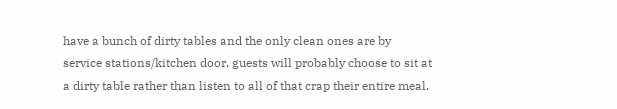have a bunch of dirty tables and the only clean ones are by service stations/kitchen door, guests will probably choose to sit at a dirty table rather than listen to all of that crap their entire meal.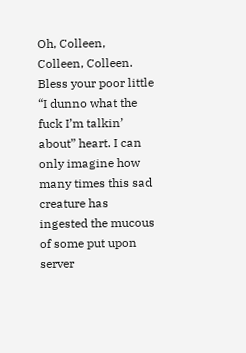Oh, Colleen, Colleen, Colleen. Bless your poor little “I dunno what the fuck I’m talkin’ about” heart. I can only imagine how many times this sad creature has ingested the mucous of some put upon server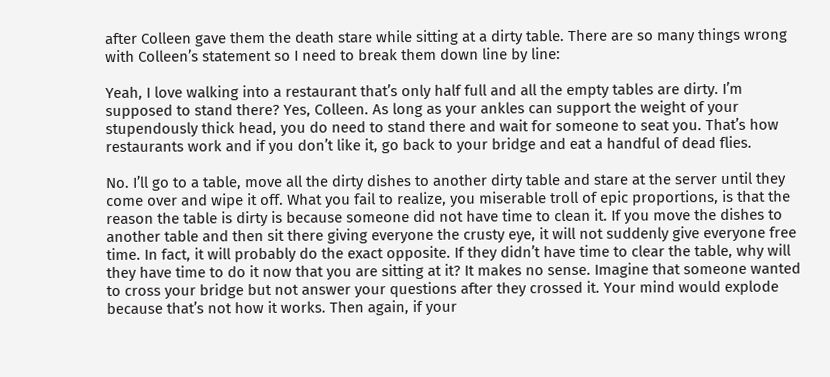after Colleen gave them the death stare while sitting at a dirty table. There are so many things wrong with Colleen’s statement so I need to break them down line by line:

Yeah, I love walking into a restaurant that’s only half full and all the empty tables are dirty. I’m supposed to stand there? Yes, Colleen. As long as your ankles can support the weight of your stupendously thick head, you do need to stand there and wait for someone to seat you. That’s how restaurants work and if you don’t like it, go back to your bridge and eat a handful of dead flies.

No. I’ll go to a table, move all the dirty dishes to another dirty table and stare at the server until they come over and wipe it off. What you fail to realize, you miserable troll of epic proportions, is that the reason the table is dirty is because someone did not have time to clean it. If you move the dishes to another table and then sit there giving everyone the crusty eye, it will not suddenly give everyone free time. In fact, it will probably do the exact opposite. If they didn’t have time to clear the table, why will they have time to do it now that you are sitting at it? It makes no sense. Imagine that someone wanted to cross your bridge but not answer your questions after they crossed it. Your mind would explode because that’s not how it works. Then again, if your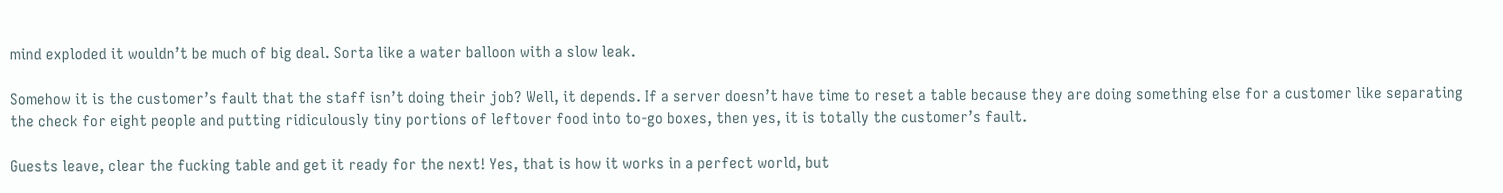mind exploded it wouldn’t be much of big deal. Sorta like a water balloon with a slow leak.

Somehow it is the customer’s fault that the staff isn’t doing their job? Well, it depends. If a server doesn’t have time to reset a table because they are doing something else for a customer like separating the check for eight people and putting ridiculously tiny portions of leftover food into to-go boxes, then yes, it is totally the customer’s fault.

Guests leave, clear the fucking table and get it ready for the next! Yes, that is how it works in a perfect world, but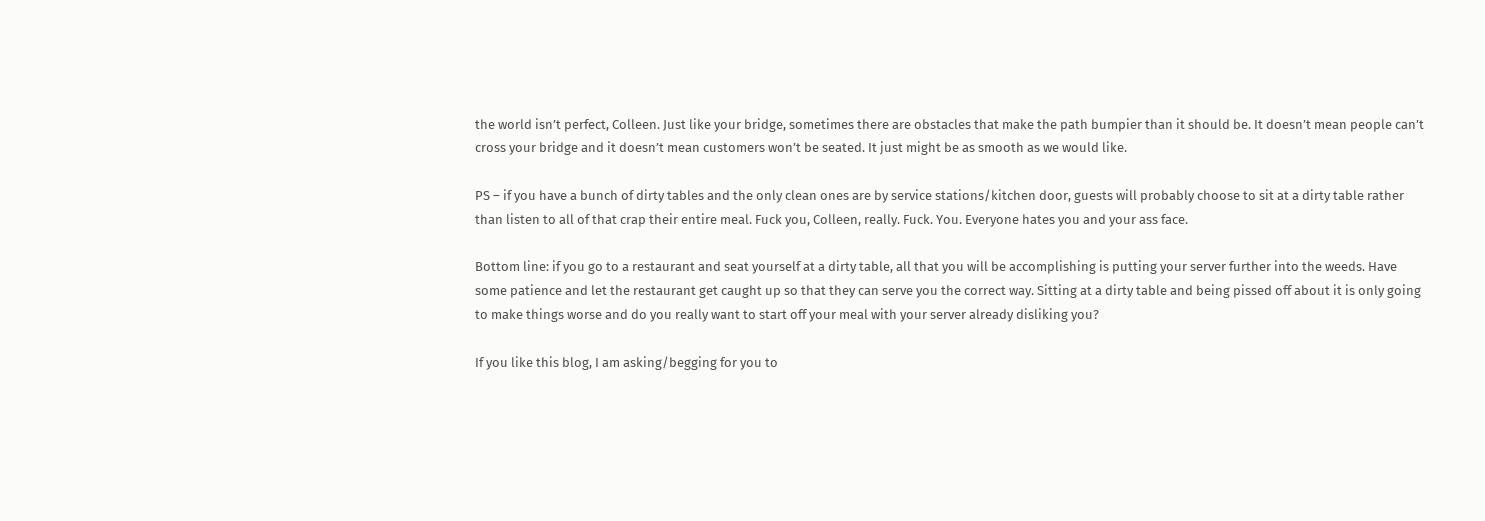the world isn’t perfect, Colleen. Just like your bridge, sometimes there are obstacles that make the path bumpier than it should be. It doesn’t mean people can’t cross your bridge and it doesn’t mean customers won’t be seated. It just might be as smooth as we would like.

PS – if you have a bunch of dirty tables and the only clean ones are by service stations/kitchen door, guests will probably choose to sit at a dirty table rather than listen to all of that crap their entire meal. Fuck you, Colleen, really. Fuck. You. Everyone hates you and your ass face.

Bottom line: if you go to a restaurant and seat yourself at a dirty table, all that you will be accomplishing is putting your server further into the weeds. Have some patience and let the restaurant get caught up so that they can serve you the correct way. Sitting at a dirty table and being pissed off about it is only going to make things worse and do you really want to start off your meal with your server already disliking you?

If you like this blog, I am asking/begging for you to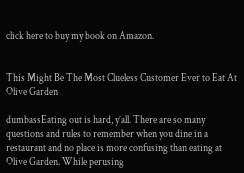click here to buy my book on Amazon.


This Might Be The Most Clueless Customer Ever to Eat At Olive Garden

dumbassEating out is hard, y’all. There are so many questions and rules to remember when you dine in a restaurant and no place is more confusing than eating at Olive Garden. While perusing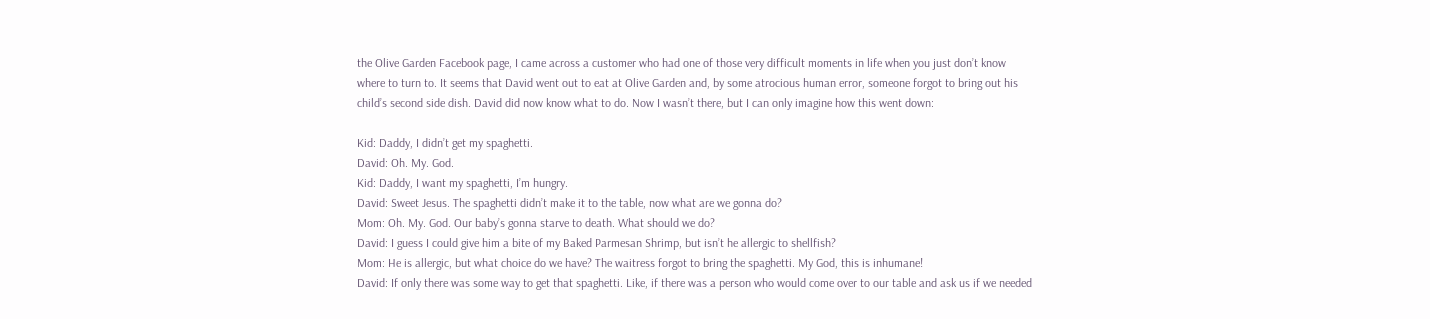the Olive Garden Facebook page, I came across a customer who had one of those very difficult moments in life when you just don’t know where to turn to. It seems that David went out to eat at Olive Garden and, by some atrocious human error, someone forgot to bring out his child’s second side dish. David did now know what to do. Now I wasn’t there, but I can only imagine how this went down:

Kid: Daddy, I didn’t get my spaghetti.
David: Oh. My. God.
Kid: Daddy, I want my spaghetti, I’m hungry.
David: Sweet Jesus. The spaghetti didn’t make it to the table, now what are we gonna do?
Mom: Oh. My. God. Our baby’s gonna starve to death. What should we do?
David: I guess I could give him a bite of my Baked Parmesan Shrimp, but isn’t he allergic to shellfish?
Mom: He is allergic, but what choice do we have? The waitress forgot to bring the spaghetti. My God, this is inhumane!
David: If only there was some way to get that spaghetti. Like, if there was a person who would come over to our table and ask us if we needed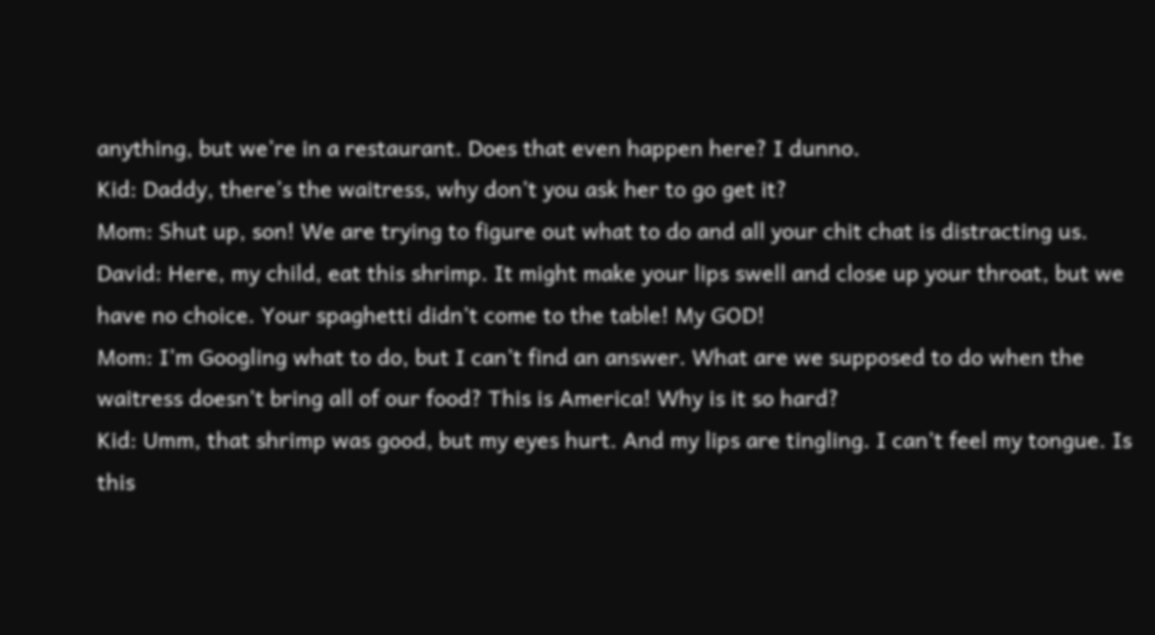anything, but we’re in a restaurant. Does that even happen here? I dunno.
Kid: Daddy, there’s the waitress, why don’t you ask her to go get it?
Mom: Shut up, son! We are trying to figure out what to do and all your chit chat is distracting us.
David: Here, my child, eat this shrimp. It might make your lips swell and close up your throat, but we have no choice. Your spaghetti didn’t come to the table! My GOD!
Mom: I’m Googling what to do, but I can’t find an answer. What are we supposed to do when the waitress doesn’t bring all of our food? This is America! Why is it so hard?
Kid: Umm, that shrimp was good, but my eyes hurt. And my lips are tingling. I can’t feel my tongue. Is this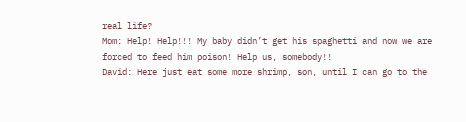real life?
Mom: Help! Help!!! My baby didn’t get his spaghetti and now we are forced to feed him poison! Help us, somebody!!
David: Here just eat some more shrimp, son, until I can go to the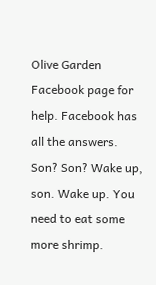Olive Garden Facebook page for help. Facebook has all the answers. Son? Son? Wake up, son. Wake up. You need to eat some more shrimp.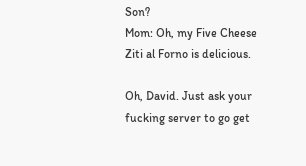Son?
Mom: Oh, my Five Cheese Ziti al Forno is delicious.

Oh, David. Just ask your fucking server to go get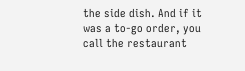the side dish. And if it was a to-go order, you call the restaurant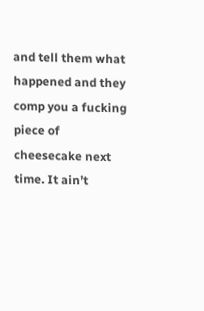and tell them what happened and they comp you a fucking piece of cheesecake next time. It ain’t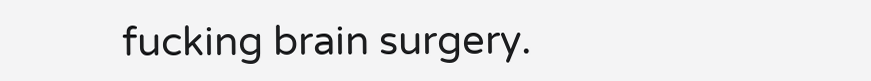fucking brain surgery.